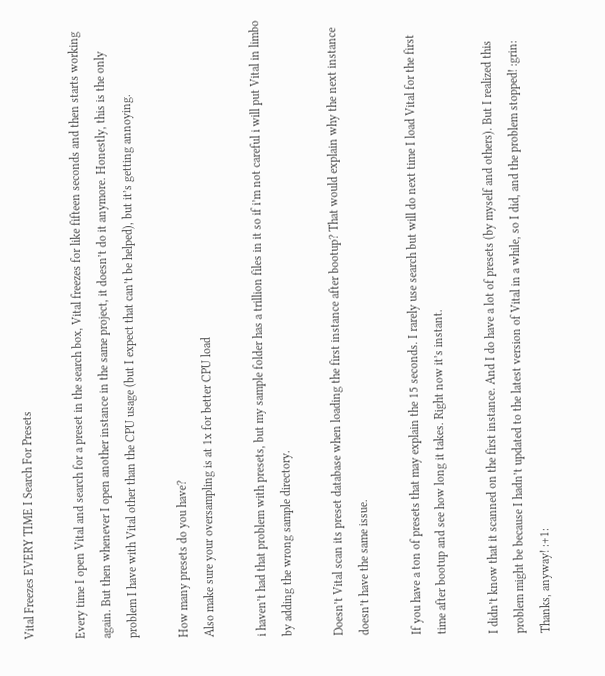Vital Freezes EVERY TIME I Search For Presets

Every time I open Vital and search for a preset in the search box, Vital freezes for like fifteen seconds and then starts working again. But then whenever I open another instance in the same project, it doesn’t do it anymore. Honestly, this is the only problem I have with Vital other than the CPU usage (but I expect that can’t be helped), but it’s getting annoying.

How many presets do you have?
Also make sure your oversampling is at 1x for better CPU load

i haven’t had that problem with presets, but my sample folder has a trillion files in it so if i’m not careful i will put Vital in limbo by adding the wrong sample directory.

Doesn’t Vital scan its preset database when loading the first instance after bootup? That would explain why the next instance doesn’t have the same issue.

If you have a ton of presets that may explain the 15 seconds. I rarely use search but will do next time I load Vital for the first time after bootup and see how long it takes. Right now it’s instant.

I didn’t know that it scanned on the first instance. And I do have a lot of presets (by myself and others). But I realized this problem might be because I hadn’t updated to the latest version of Vital in a while, so I did, and the problem stopped! :grin: Thanks, anyway! :+1: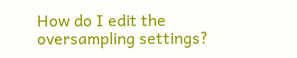How do I edit the oversampling settings?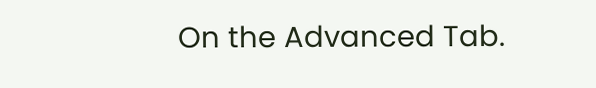On the Advanced Tab.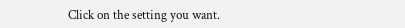Click on the setting you want.